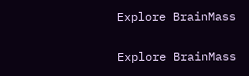Explore BrainMass

Explore BrainMass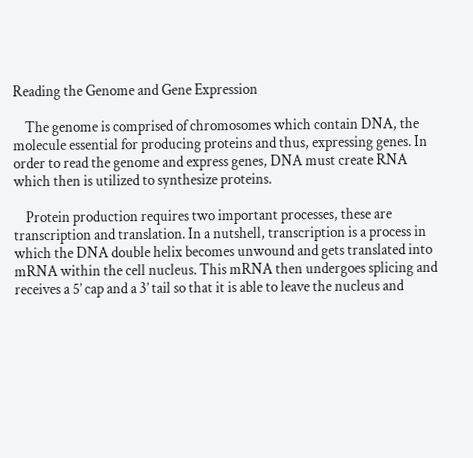Reading the Genome and Gene Expression

    The genome is comprised of chromosomes which contain DNA, the molecule essential for producing proteins and thus, expressing genes. In order to read the genome and express genes, DNA must create RNA which then is utilized to synthesize proteins.

    Protein production requires two important processes, these are transcription and translation. In a nutshell, transcription is a process in which the DNA double helix becomes unwound and gets translated into mRNA within the cell nucleus. This mRNA then undergoes splicing and receives a 5’ cap and a 3’ tail so that it is able to leave the nucleus and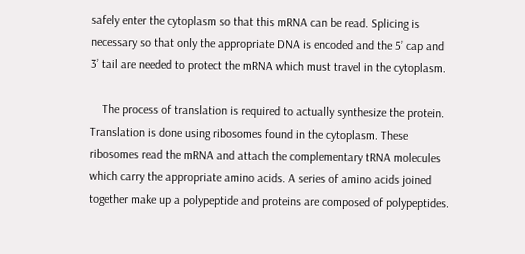safely enter the cytoplasm so that this mRNA can be read. Splicing is necessary so that only the appropriate DNA is encoded and the 5’ cap and 3’ tail are needed to protect the mRNA which must travel in the cytoplasm.

    The process of translation is required to actually synthesize the protein. Translation is done using ribosomes found in the cytoplasm. These ribosomes read the mRNA and attach the complementary tRNA molecules which carry the appropriate amino acids. A series of amino acids joined together make up a polypeptide and proteins are composed of polypeptides.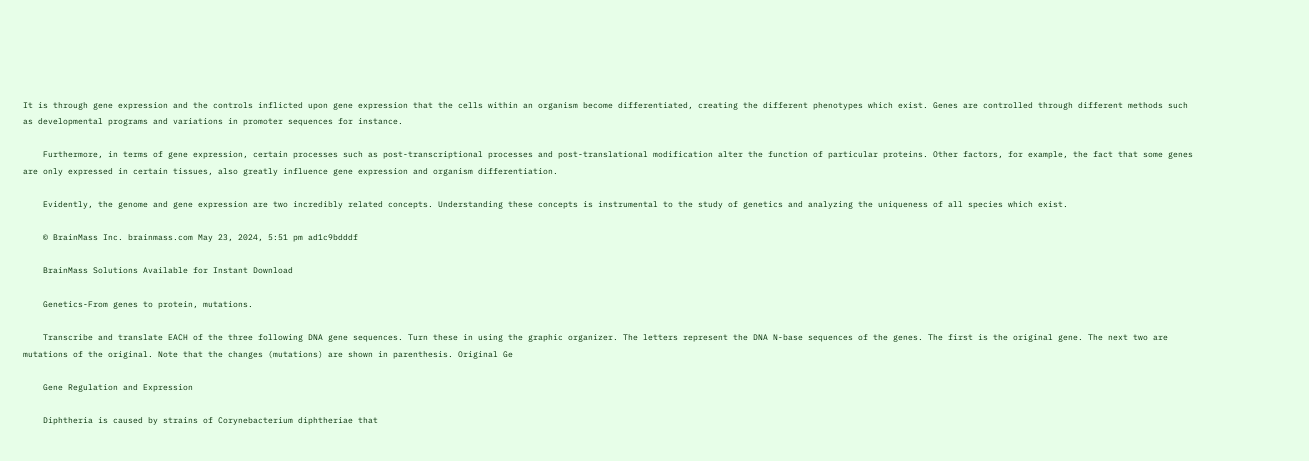It is through gene expression and the controls inflicted upon gene expression that the cells within an organism become differentiated, creating the different phenotypes which exist. Genes are controlled through different methods such as developmental programs and variations in promoter sequences for instance.

    Furthermore, in terms of gene expression, certain processes such as post-transcriptional processes and post-translational modification alter the function of particular proteins. Other factors, for example, the fact that some genes are only expressed in certain tissues, also greatly influence gene expression and organism differentiation.

    Evidently, the genome and gene expression are two incredibly related concepts. Understanding these concepts is instrumental to the study of genetics and analyzing the uniqueness of all species which exist.

    © BrainMass Inc. brainmass.com May 23, 2024, 5:51 pm ad1c9bdddf

    BrainMass Solutions Available for Instant Download

    Genetics-From genes to protein, mutations.

    Transcribe and translate EACH of the three following DNA gene sequences. Turn these in using the graphic organizer. The letters represent the DNA N-base sequences of the genes. The first is the original gene. The next two are mutations of the original. Note that the changes (mutations) are shown in parenthesis. Original Ge

    Gene Regulation and Expression

    Diphtheria is caused by strains of Corynebacterium diphtheriae that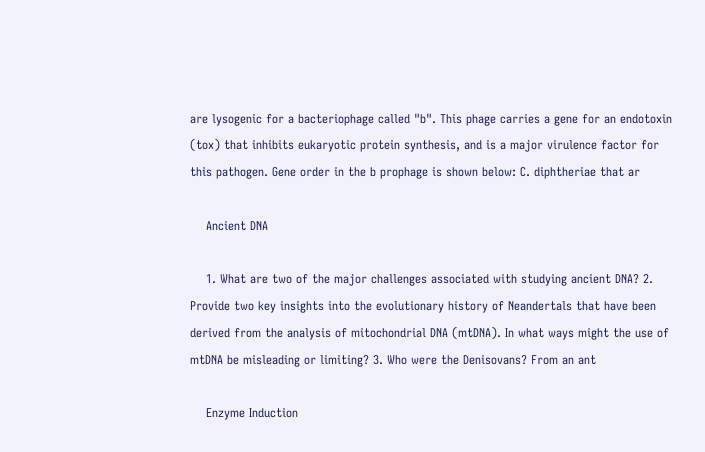are lysogenic for a bacteriophage called "b". This phage carries a gene for an endotoxin (tox) that inhibits eukaryotic protein synthesis, and is a major virulence factor for this pathogen. Gene order in the b prophage is shown below: C. diphtheriae that ar

    Ancient DNA

    1. What are two of the major challenges associated with studying ancient DNA? 2. Provide two key insights into the evolutionary history of Neandertals that have been derived from the analysis of mitochondrial DNA (mtDNA). In what ways might the use of mtDNA be misleading or limiting? 3. Who were the Denisovans? From an ant

    Enzyme Induction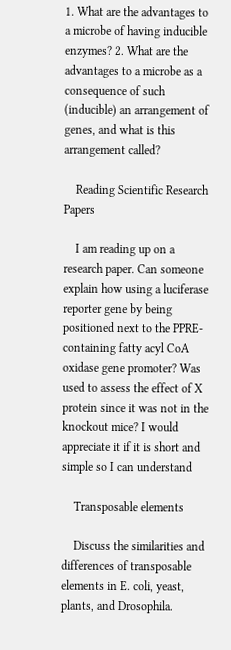1. What are the advantages to a microbe of having inducible enzymes? 2. What are the advantages to a microbe as a consequence of such (inducible) an arrangement of genes, and what is this arrangement called?

    Reading Scientific Research Papers

    I am reading up on a research paper. Can someone explain how using a luciferase reporter gene by being positioned next to the PPRE-containing fatty acyl CoA oxidase gene promoter? Was used to assess the effect of X protein since it was not in the knockout mice? I would appreciate it if it is short and simple so I can understand

    Transposable elements

    Discuss the similarities and differences of transposable elements in E. coli, yeast, plants, and Drosophila.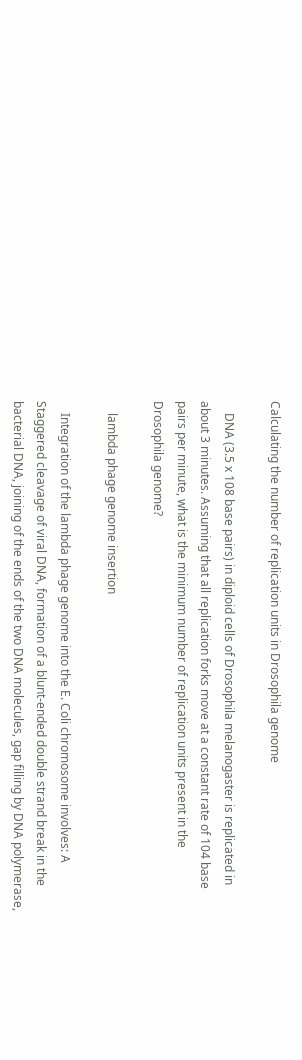Calculating the number of replication units in Drosophila genome

    DNA (3.5 x 108 base pairs) in diploid cells of Drosophila melanogaster is replicated in about 3 minutes. Assuming that all replication forks move at a constant rate of 104 base pairs per minute, what is the minimum number of replication units present in the Drosophila genome?

    lambda phage genome insertion

    Integration of the lambda phage genome into the E. Coli chromosome involves: A Staggered cleavage of viral DNA, formation of a blunt-ended double strand break in the bacterial DNA, joining of the ends of the two DNA molecules, gap filling by DNA polymerase,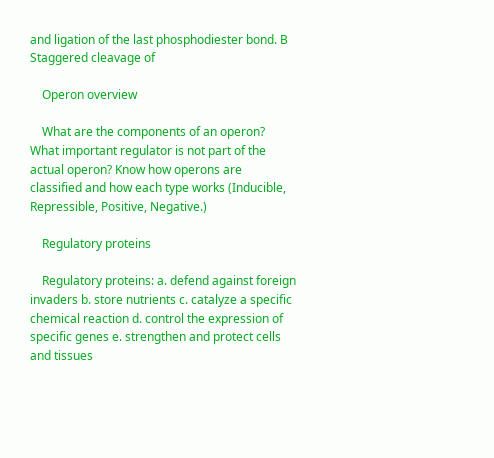and ligation of the last phosphodiester bond. B Staggered cleavage of

    Operon overview

    What are the components of an operon? What important regulator is not part of the actual operon? Know how operons are classified and how each type works (Inducible, Repressible, Positive, Negative.)

    Regulatory proteins

    Regulatory proteins: a. defend against foreign invaders b. store nutrients c. catalyze a specific chemical reaction d. control the expression of specific genes e. strengthen and protect cells and tissues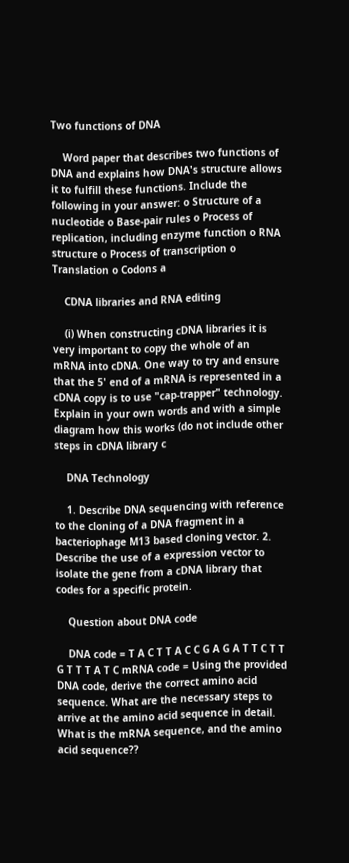Two functions of DNA

    Word paper that describes two functions of DNA and explains how DNA's structure allows it to fulfill these functions. Include the following in your answer: o Structure of a nucleotide o Base-pair rules o Process of replication, including enzyme function o RNA structure o Process of transcription o Translation o Codons a

    CDNA libraries and RNA editing

    (i) When constructing cDNA libraries it is very important to copy the whole of an mRNA into cDNA. One way to try and ensure that the 5' end of a mRNA is represented in a cDNA copy is to use "cap-trapper" technology. Explain in your own words and with a simple diagram how this works (do not include other steps in cDNA library c

    DNA Technology

    1. Describe DNA sequencing with reference to the cloning of a DNA fragment in a bacteriophage M13 based cloning vector. 2. Describe the use of a expression vector to isolate the gene from a cDNA library that codes for a specific protein.

    Question about DNA code

    DNA code = T A C T T A C C G A G A T T C T T G T T T A T C mRNA code = Using the provided DNA code, derive the correct amino acid sequence. What are the necessary steps to arrive at the amino acid sequence in detail. What is the mRNA sequence, and the amino acid sequence??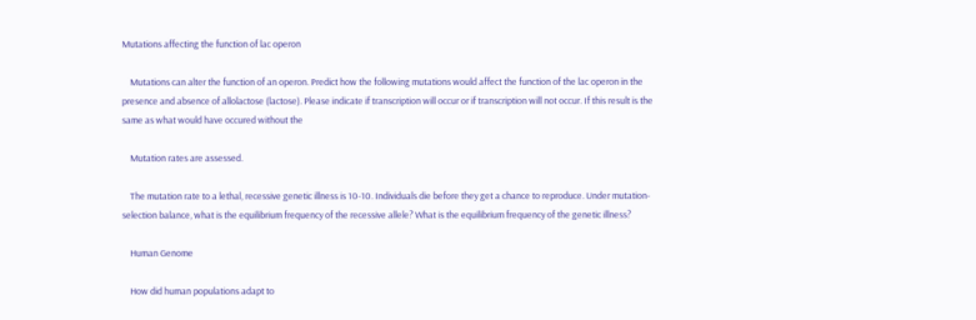Mutations affecting the function of lac operon

    Mutations can alter the function of an operon. Predict how the following mutations would affect the function of the lac operon in the presence and absence of allolactose (lactose). Please indicate if transcription will occur or if transcription will not occur. If this result is the same as what would have occured without the

    Mutation rates are assessed.

    The mutation rate to a lethal, recessive genetic illness is 10-10. Individuals die before they get a chance to reproduce. Under mutation-selection balance, what is the equilibrium frequency of the recessive allele? What is the equilibrium frequency of the genetic illness?

    Human Genome

    How did human populations adapt to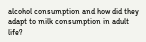alcohol consumption and how did they adapt to milk consumption in adult life?